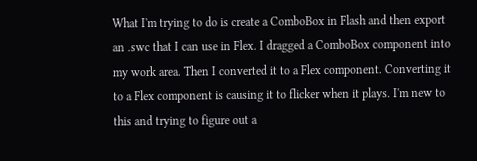What I'm trying to do is create a ComboBox in Flash and then export an .swc that I can use in Flex. I dragged a ComboBox component into my work area. Then I converted it to a Flex component. Converting it to a Flex component is causing it to flicker when it plays. I'm new to this and trying to figure out a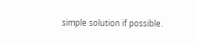simple solution if possible.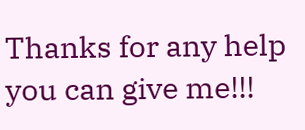Thanks for any help you can give me!!!